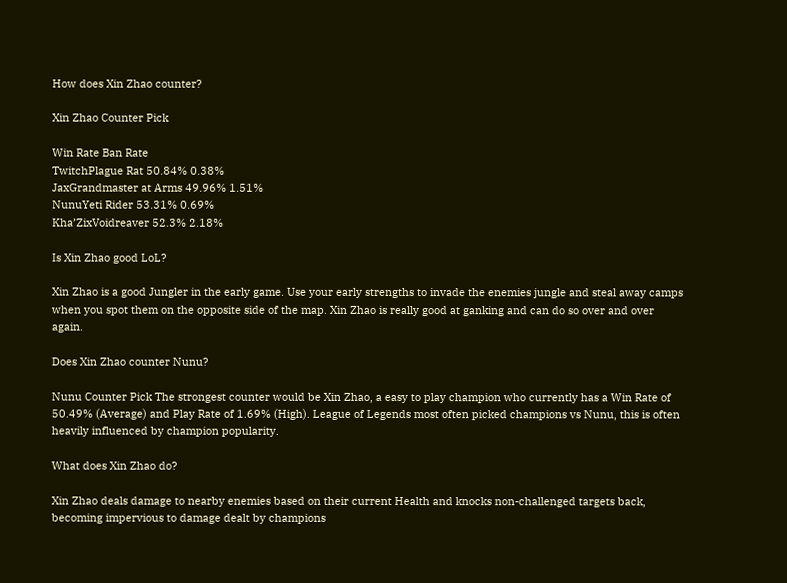How does Xin Zhao counter?

Xin Zhao Counter Pick

Win Rate Ban Rate
TwitchPlague Rat 50.84% 0.38%
JaxGrandmaster at Arms 49.96% 1.51%
NunuYeti Rider 53.31% 0.69%
Kha’ZixVoidreaver 52.3% 2.18%

Is Xin Zhao good LoL?

Xin Zhao is a good Jungler in the early game. Use your early strengths to invade the enemies jungle and steal away camps when you spot them on the opposite side of the map. Xin Zhao is really good at ganking and can do so over and over again.

Does Xin Zhao counter Nunu?

Nunu Counter Pick The strongest counter would be Xin Zhao, a easy to play champion who currently has a Win Rate of 50.49% (Average) and Play Rate of 1.69% (High). League of Legends most often picked champions vs Nunu, this is often heavily influenced by champion popularity.

What does Xin Zhao do?

Xin Zhao deals damage to nearby enemies based on their current Health and knocks non-challenged targets back, becoming impervious to damage dealt by champions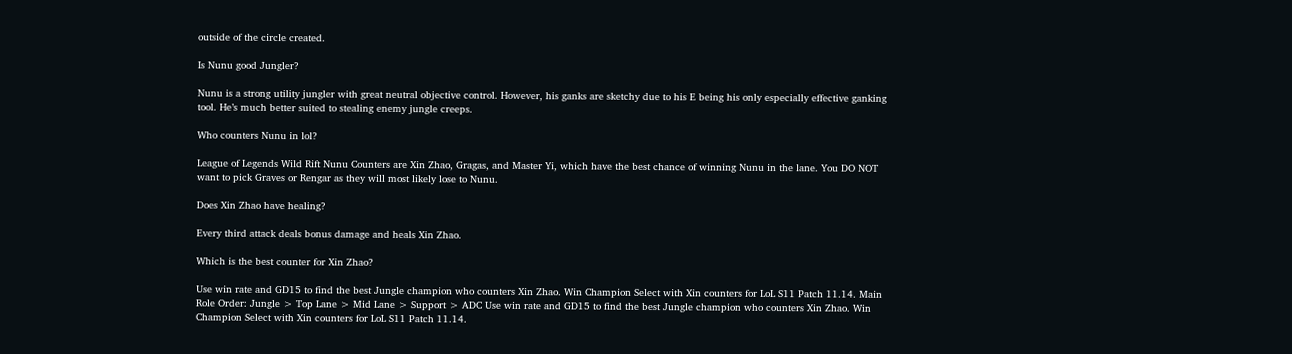outside of the circle created.

Is Nunu good Jungler?

Nunu is a strong utility jungler with great neutral objective control. However, his ganks are sketchy due to his E being his only especially effective ganking tool. He’s much better suited to stealing enemy jungle creeps.

Who counters Nunu in lol?

League of Legends Wild Rift Nunu Counters are Xin Zhao, Gragas, and Master Yi, which have the best chance of winning Nunu in the lane. You DO NOT want to pick Graves or Rengar as they will most likely lose to Nunu.

Does Xin Zhao have healing?

Every third attack deals bonus damage and heals Xin Zhao.

Which is the best counter for Xin Zhao?

Use win rate and GD15 to find the best Jungle champion who counters Xin Zhao. Win Champion Select with Xin counters for LoL S11 Patch 11.14. Main Role Order: Jungle > Top Lane > Mid Lane > Support > ADC Use win rate and GD15 to find the best Jungle champion who counters Xin Zhao. Win Champion Select with Xin counters for LoL S11 Patch 11.14.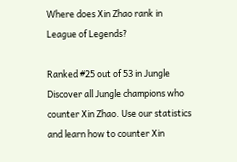Where does Xin Zhao rank in League of Legends?

Ranked #25 out of 53 in Jungle Discover all Jungle champions who counter Xin Zhao. Use our statistics and learn how to counter Xin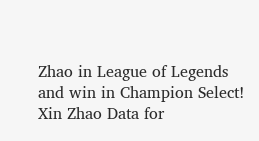Zhao in League of Legends and win in Champion Select! Xin Zhao Data for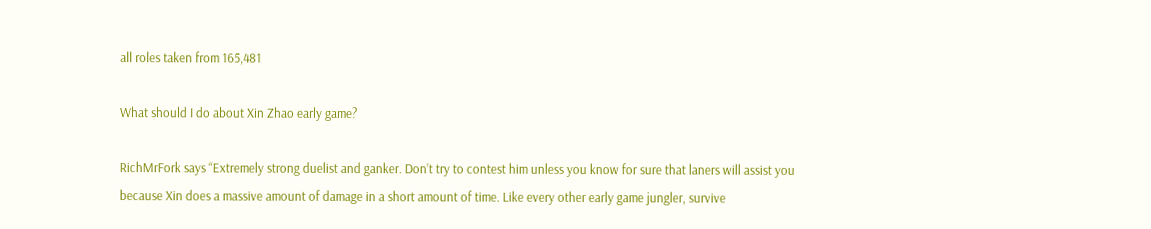all roles taken from 165,481

What should I do about Xin Zhao early game?

RichMrFork says “Extremely strong duelist and ganker. Don’t try to contest him unless you know for sure that laners will assist you because Xin does a massive amount of damage in a short amount of time. Like every other early game jungler, survive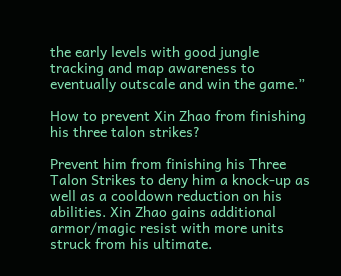the early levels with good jungle tracking and map awareness to eventually outscale and win the game.”

How to prevent Xin Zhao from finishing his three talon strikes?

Prevent him from finishing his Three Talon Strikes to deny him a knock-up as well as a cooldown reduction on his abilities. Xin Zhao gains additional armor/magic resist with more units struck from his ultimate.